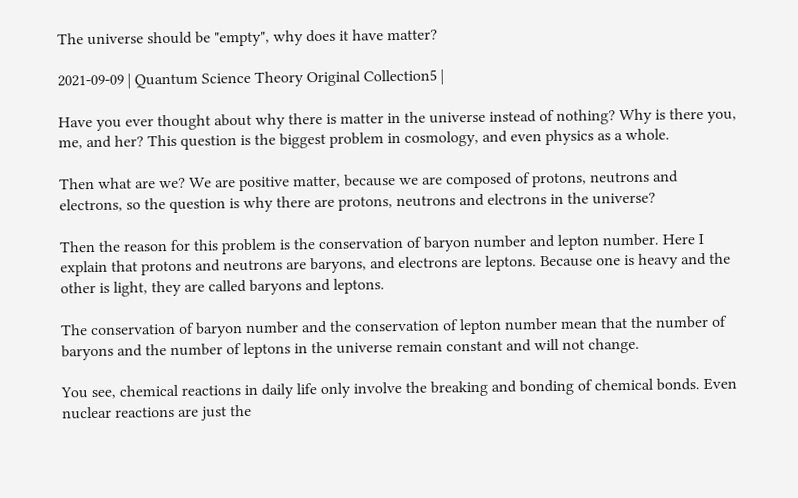The universe should be "empty", why does it have matter?

2021-09-09 | Quantum Science Theory Original Collection5 |

Have you ever thought about why there is matter in the universe instead of nothing? Why is there you, me, and her? This question is the biggest problem in cosmology, and even physics as a whole.

Then what are we? We are positive matter, because we are composed of protons, neutrons and electrons, so the question is why there are protons, neutrons and electrons in the universe?

Then the reason for this problem is the conservation of baryon number and lepton number. Here I explain that protons and neutrons are baryons, and electrons are leptons. Because one is heavy and the other is light, they are called baryons and leptons.

The conservation of baryon number and the conservation of lepton number mean that the number of baryons and the number of leptons in the universe remain constant and will not change.

You see, chemical reactions in daily life only involve the breaking and bonding of chemical bonds. Even nuclear reactions are just the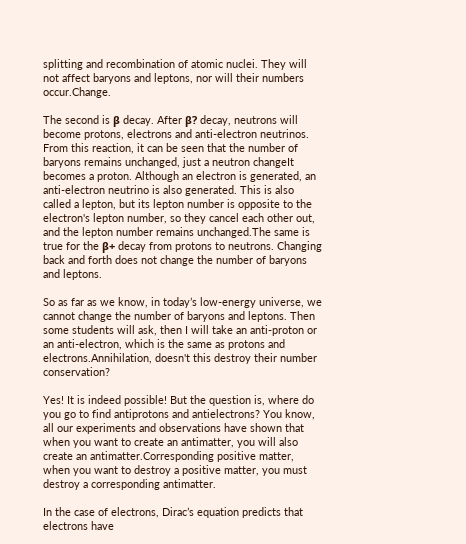splitting and recombination of atomic nuclei. They will not affect baryons and leptons, nor will their numbers occur.Change.

The second is β decay. After β? decay, neutrons will become protons, electrons and anti-electron neutrinos. From this reaction, it can be seen that the number of baryons remains unchanged, just a neutron changeIt becomes a proton. Although an electron is generated, an anti-electron neutrino is also generated. This is also called a lepton, but its lepton number is opposite to the electron's lepton number, so they cancel each other out, and the lepton number remains unchanged.The same is true for the β+ decay from protons to neutrons. Changing back and forth does not change the number of baryons and leptons.

So as far as we know, in today’s low-energy universe, we cannot change the number of baryons and leptons. Then some students will ask, then I will take an anti-proton or an anti-electron, which is the same as protons and electrons.Annihilation, doesn't this destroy their number conservation?

Yes! It is indeed possible! But the question is, where do you go to find antiprotons and antielectrons? You know, all our experiments and observations have shown that when you want to create an antimatter, you will also create an antimatter.Corresponding positive matter, when you want to destroy a positive matter, you must destroy a corresponding antimatter.

In the case of electrons, Dirac’s equation predicts that electrons have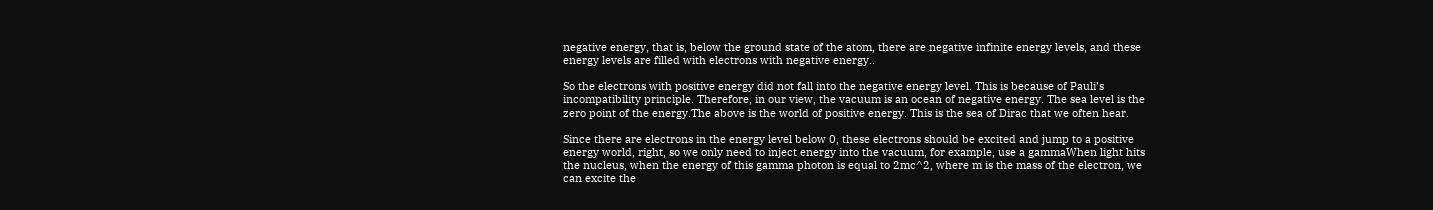negative energy, that is, below the ground state of the atom, there are negative infinite energy levels, and these energy levels are filled with electrons with negative energy..

So the electrons with positive energy did not fall into the negative energy level. This is because of Pauli’s incompatibility principle. Therefore, in our view, the vacuum is an ocean of negative energy. The sea level is the zero point of the energy.The above is the world of positive energy. This is the sea of Dirac that we often hear.

Since there are electrons in the energy level below 0, these electrons should be excited and jump to a positive energy world, right, so we only need to inject energy into the vacuum, for example, use a gammaWhen light hits the nucleus, when the energy of this gamma photon is equal to 2mc^2, where m is the mass of the electron, we can excite the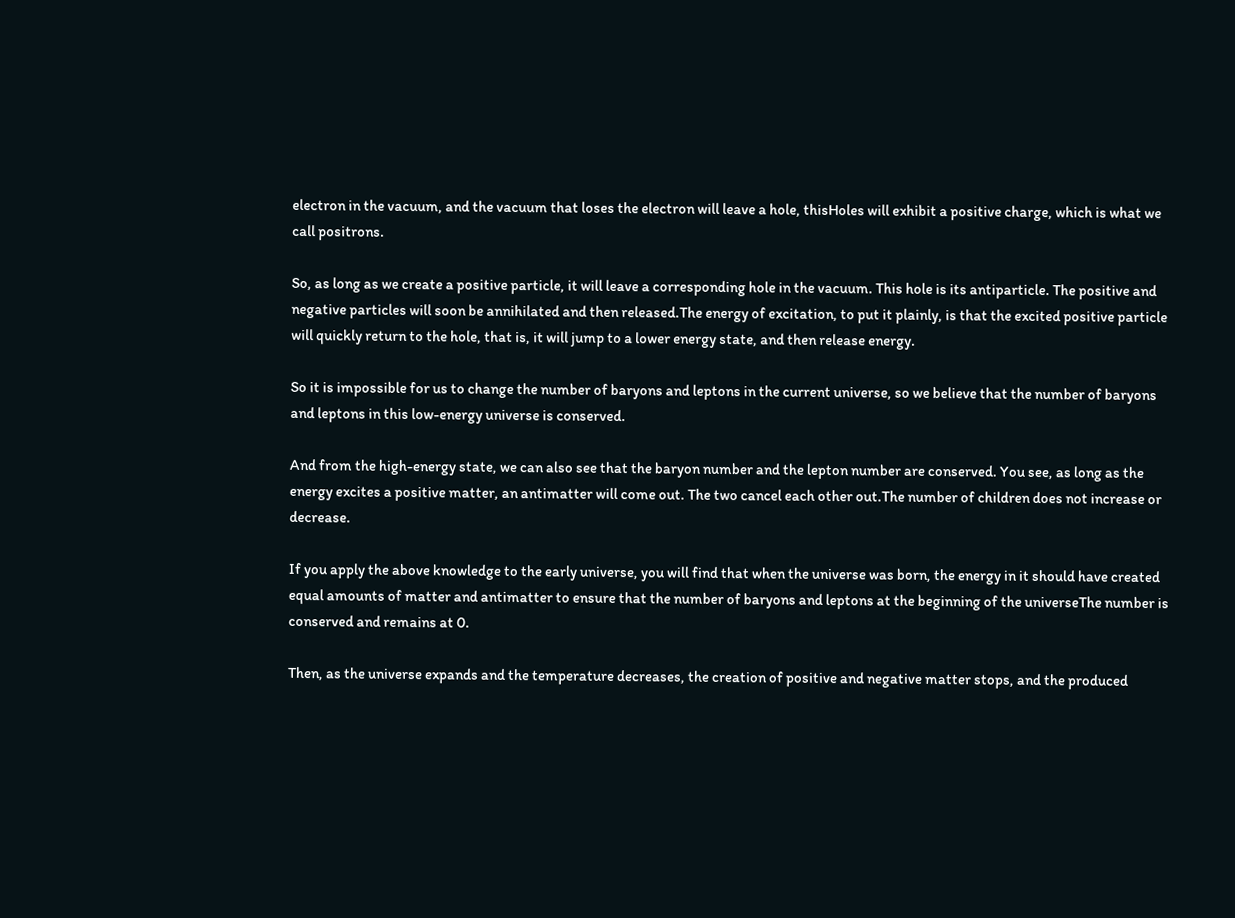electron in the vacuum, and the vacuum that loses the electron will leave a hole, thisHoles will exhibit a positive charge, which is what we call positrons.

So, as long as we create a positive particle, it will leave a corresponding hole in the vacuum. This hole is its antiparticle. The positive and negative particles will soon be annihilated and then released.The energy of excitation, to put it plainly, is that the excited positive particle will quickly return to the hole, that is, it will jump to a lower energy state, and then release energy.

So it is impossible for us to change the number of baryons and leptons in the current universe, so we believe that the number of baryons and leptons in this low-energy universe is conserved.

And from the high-energy state, we can also see that the baryon number and the lepton number are conserved. You see, as long as the energy excites a positive matter, an antimatter will come out. The two cancel each other out.The number of children does not increase or decrease.

If you apply the above knowledge to the early universe, you will find that when the universe was born, the energy in it should have created equal amounts of matter and antimatter to ensure that the number of baryons and leptons at the beginning of the universeThe number is conserved and remains at 0.

Then, as the universe expands and the temperature decreases, the creation of positive and negative matter stops, and the produced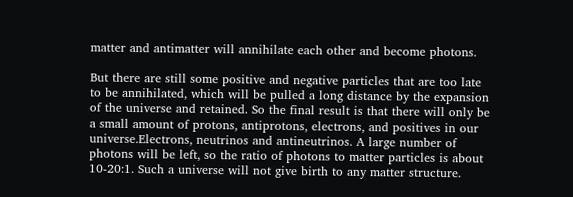matter and antimatter will annihilate each other and become photons.

But there are still some positive and negative particles that are too late to be annihilated, which will be pulled a long distance by the expansion of the universe and retained. So the final result is that there will only be a small amount of protons, antiprotons, electrons, and positives in our universe.Electrons, neutrinos and antineutrinos. A large number of photons will be left, so the ratio of photons to matter particles is about 10-20:1. Such a universe will not give birth to any matter structure.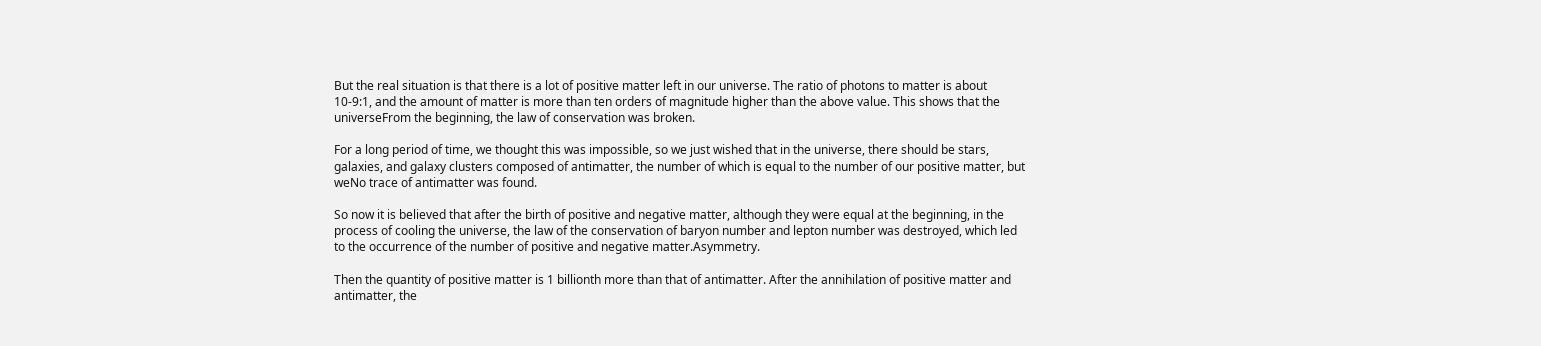But the real situation is that there is a lot of positive matter left in our universe. The ratio of photons to matter is about 10-9:1, and the amount of matter is more than ten orders of magnitude higher than the above value. This shows that the universeFrom the beginning, the law of conservation was broken.

For a long period of time, we thought this was impossible, so we just wished that in the universe, there should be stars, galaxies, and galaxy clusters composed of antimatter, the number of which is equal to the number of our positive matter, but weNo trace of antimatter was found.

So now it is believed that after the birth of positive and negative matter, although they were equal at the beginning, in the process of cooling the universe, the law of the conservation of baryon number and lepton number was destroyed, which led to the occurrence of the number of positive and negative matter.Asymmetry.

Then the quantity of positive matter is 1 billionth more than that of antimatter. After the annihilation of positive matter and antimatter, the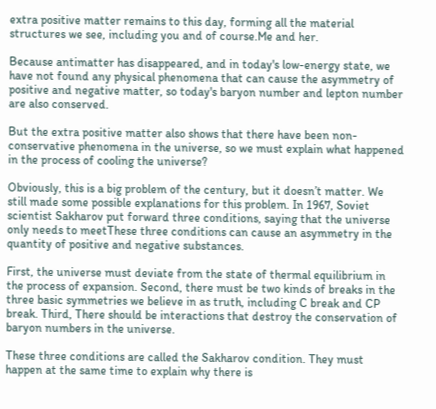extra positive matter remains to this day, forming all the material structures we see, including you and of course.Me and her.

Because antimatter has disappeared, and in today's low-energy state, we have not found any physical phenomena that can cause the asymmetry of positive and negative matter, so today's baryon number and lepton number are also conserved.

But the extra positive matter also shows that there have been non-conservative phenomena in the universe, so we must explain what happened in the process of cooling the universe?

Obviously, this is a big problem of the century, but it doesn’t matter. We still made some possible explanations for this problem. In 1967, Soviet scientist Sakharov put forward three conditions, saying that the universe only needs to meetThese three conditions can cause an asymmetry in the quantity of positive and negative substances.

First, the universe must deviate from the state of thermal equilibrium in the process of expansion. Second, there must be two kinds of breaks in the three basic symmetries we believe in as truth, including C break and CP break. Third, There should be interactions that destroy the conservation of baryon numbers in the universe.

These three conditions are called the Sakharov condition. They must happen at the same time to explain why there is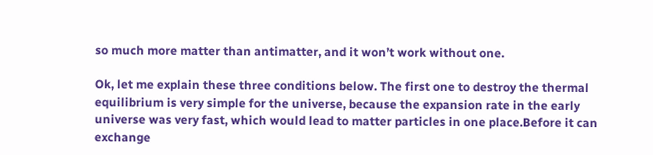so much more matter than antimatter, and it won’t work without one.

Ok, let me explain these three conditions below. The first one to destroy the thermal equilibrium is very simple for the universe, because the expansion rate in the early universe was very fast, which would lead to matter particles in one place.Before it can exchange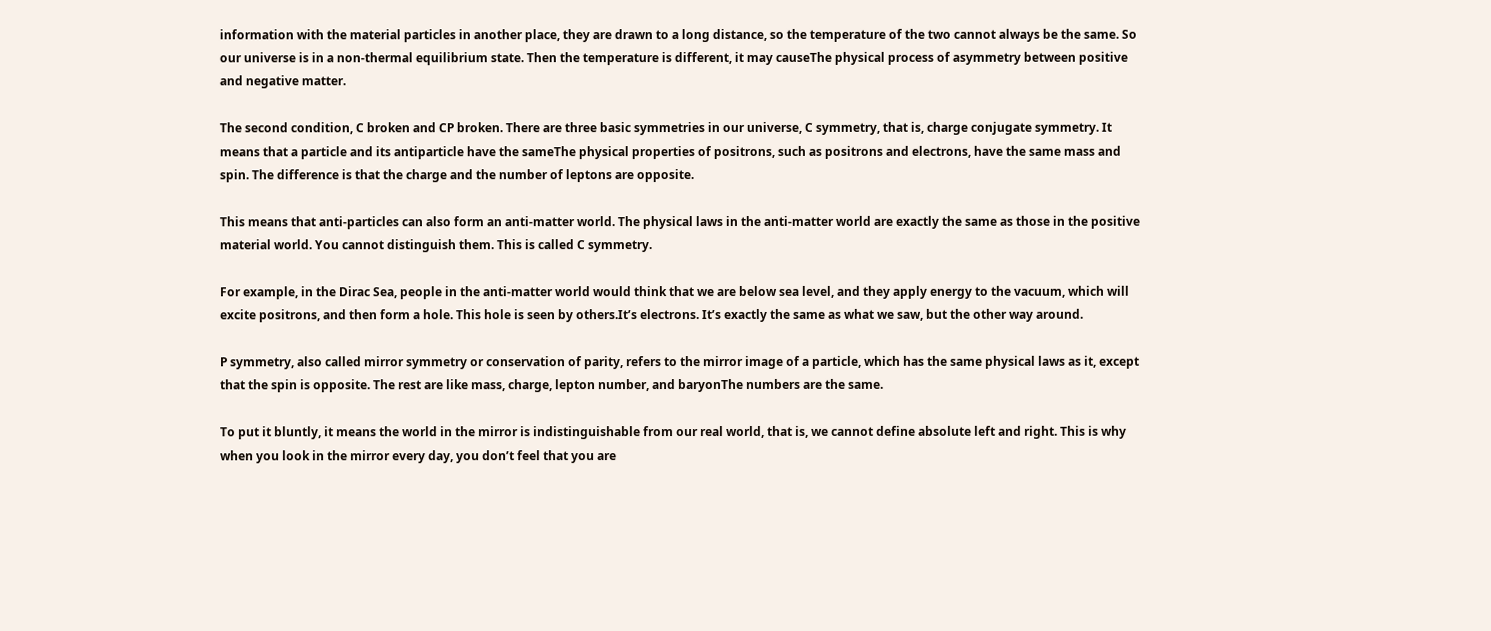information with the material particles in another place, they are drawn to a long distance, so the temperature of the two cannot always be the same. So our universe is in a non-thermal equilibrium state. Then the temperature is different, it may causeThe physical process of asymmetry between positive and negative matter.

The second condition, C broken and CP broken. There are three basic symmetries in our universe, C symmetry, that is, charge conjugate symmetry. It means that a particle and its antiparticle have the sameThe physical properties of positrons, such as positrons and electrons, have the same mass and spin. The difference is that the charge and the number of leptons are opposite.

This means that anti-particles can also form an anti-matter world. The physical laws in the anti-matter world are exactly the same as those in the positive material world. You cannot distinguish them. This is called C symmetry.

For example, in the Dirac Sea, people in the anti-matter world would think that we are below sea level, and they apply energy to the vacuum, which will excite positrons, and then form a hole. This hole is seen by others.It’s electrons. It’s exactly the same as what we saw, but the other way around.

P symmetry, also called mirror symmetry or conservation of parity, refers to the mirror image of a particle, which has the same physical laws as it, except that the spin is opposite. The rest are like mass, charge, lepton number, and baryonThe numbers are the same.

To put it bluntly, it means the world in the mirror is indistinguishable from our real world, that is, we cannot define absolute left and right. This is why when you look in the mirror every day, you don’t feel that you are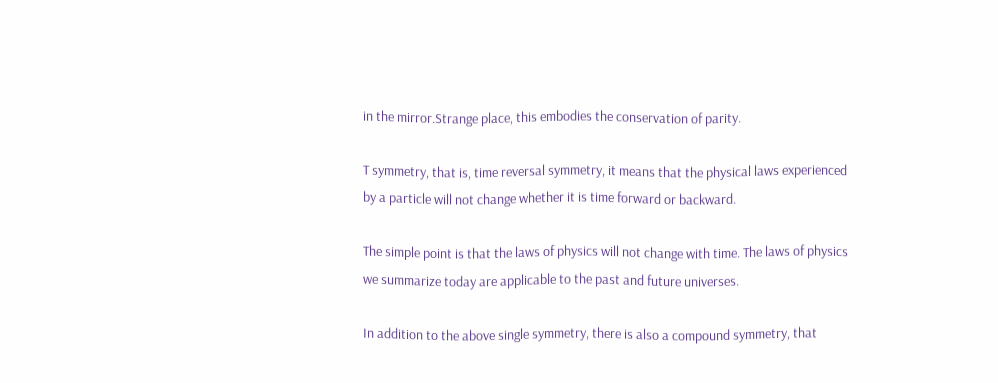in the mirror.Strange place, this embodies the conservation of parity.

T symmetry, that is, time reversal symmetry, it means that the physical laws experienced by a particle will not change whether it is time forward or backward.

The simple point is that the laws of physics will not change with time. The laws of physics we summarize today are applicable to the past and future universes.

In addition to the above single symmetry, there is also a compound symmetry, that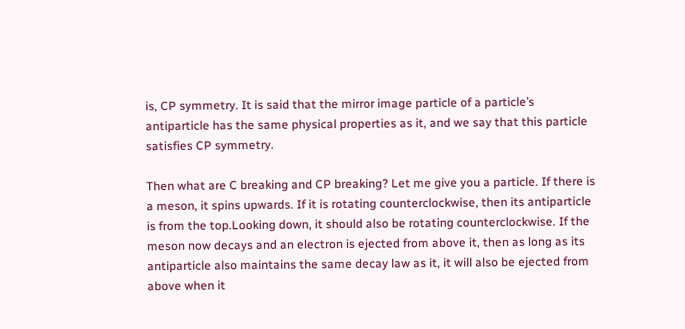is, CP symmetry. It is said that the mirror image particle of a particle’s antiparticle has the same physical properties as it, and we say that this particle satisfies CP symmetry.

Then what are C breaking and CP breaking? Let me give you a particle. If there is a meson, it spins upwards. If it is rotating counterclockwise, then its antiparticle is from the top.Looking down, it should also be rotating counterclockwise. If the meson now decays and an electron is ejected from above it, then as long as its antiparticle also maintains the same decay law as it, it will also be ejected from above when it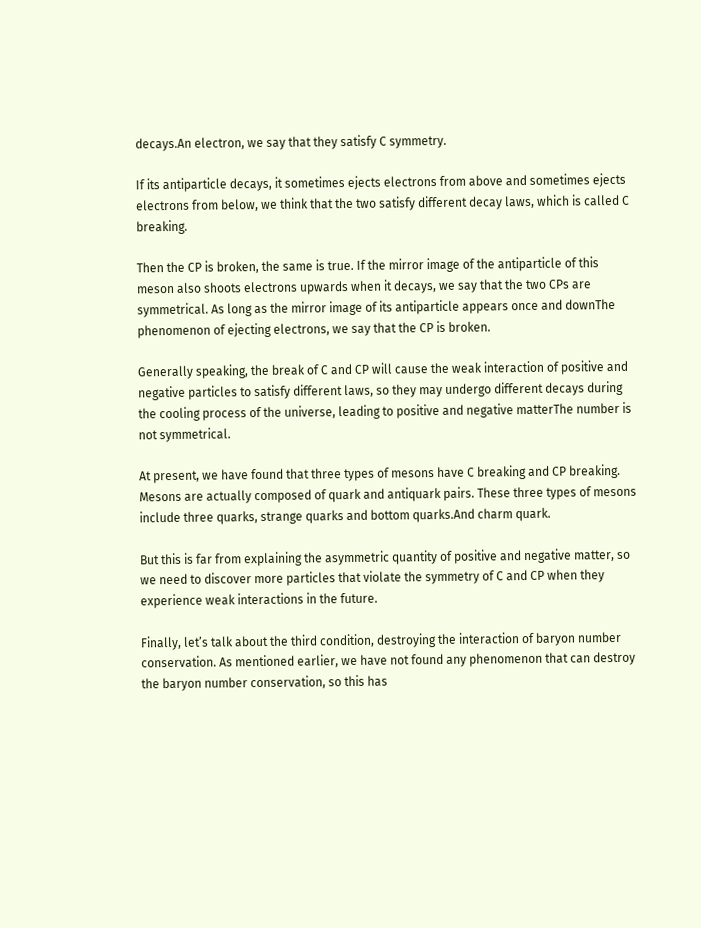decays.An electron, we say that they satisfy C symmetry.

If its antiparticle decays, it sometimes ejects electrons from above and sometimes ejects electrons from below, we think that the two satisfy different decay laws, which is called C breaking.

Then the CP is broken, the same is true. If the mirror image of the antiparticle of this meson also shoots electrons upwards when it decays, we say that the two CPs are symmetrical. As long as the mirror image of its antiparticle appears once and downThe phenomenon of ejecting electrons, we say that the CP is broken.

Generally speaking, the break of C and CP will cause the weak interaction of positive and negative particles to satisfy different laws, so they may undergo different decays during the cooling process of the universe, leading to positive and negative matterThe number is not symmetrical.

At present, we have found that three types of mesons have C breaking and CP breaking. Mesons are actually composed of quark and antiquark pairs. These three types of mesons include three quarks, strange quarks and bottom quarks.And charm quark.

But this is far from explaining the asymmetric quantity of positive and negative matter, so we need to discover more particles that violate the symmetry of C and CP when they experience weak interactions in the future.

Finally, let’s talk about the third condition, destroying the interaction of baryon number conservation. As mentioned earlier, we have not found any phenomenon that can destroy the baryon number conservation, so this has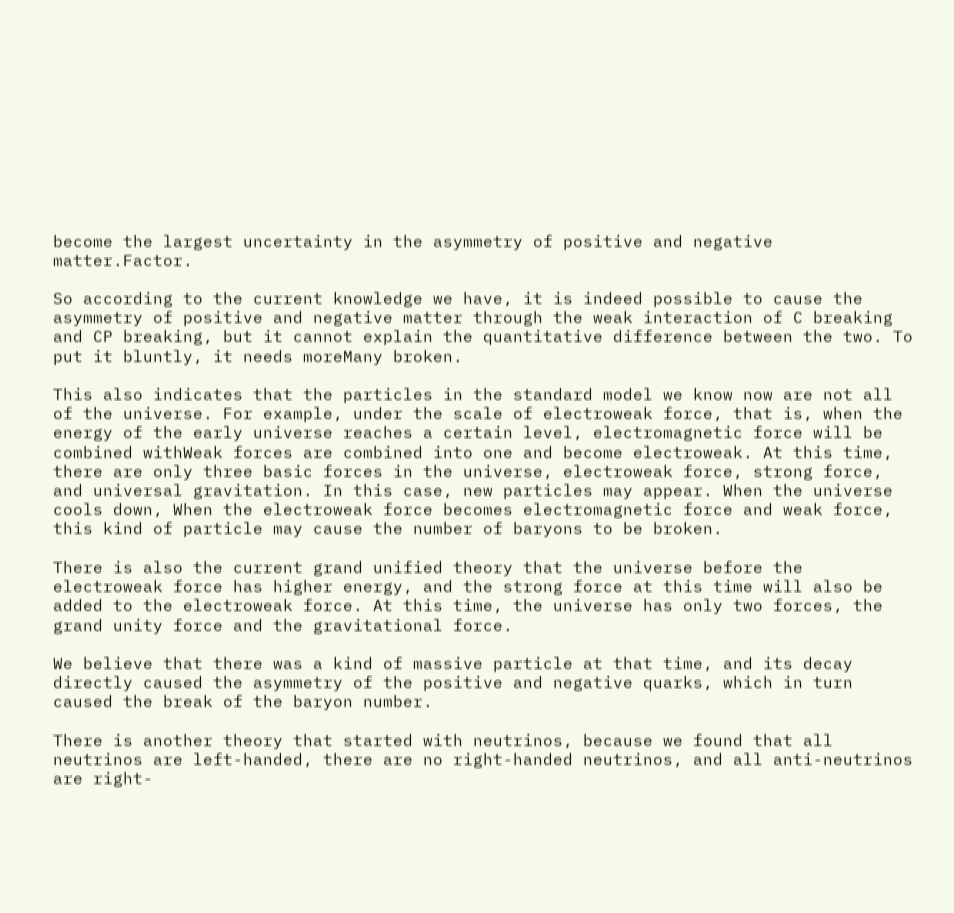become the largest uncertainty in the asymmetry of positive and negative matter.Factor.

So according to the current knowledge we have, it is indeed possible to cause the asymmetry of positive and negative matter through the weak interaction of C breaking and CP breaking, but it cannot explain the quantitative difference between the two. To put it bluntly, it needs moreMany broken.

This also indicates that the particles in the standard model we know now are not all of the universe. For example, under the scale of electroweak force, that is, when the energy of the early universe reaches a certain level, electromagnetic force will be combined withWeak forces are combined into one and become electroweak. At this time, there are only three basic forces in the universe, electroweak force, strong force, and universal gravitation. In this case, new particles may appear. When the universe cools down, When the electroweak force becomes electromagnetic force and weak force, this kind of particle may cause the number of baryons to be broken.

There is also the current grand unified theory that the universe before the electroweak force has higher energy, and the strong force at this time will also be added to the electroweak force. At this time, the universe has only two forces, the grand unity force and the gravitational force.

We believe that there was a kind of massive particle at that time, and its decay directly caused the asymmetry of the positive and negative quarks, which in turn caused the break of the baryon number.

There is another theory that started with neutrinos, because we found that all neutrinos are left-handed, there are no right-handed neutrinos, and all anti-neutrinos are right-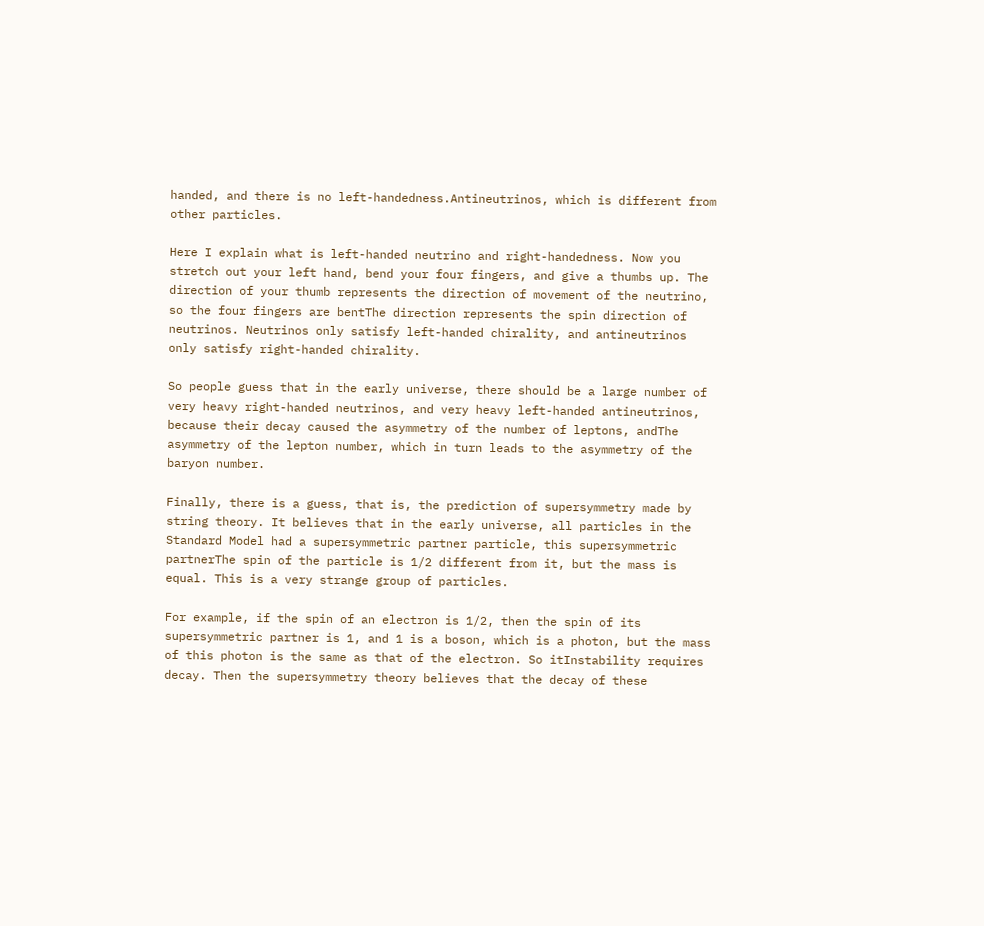handed, and there is no left-handedness.Antineutrinos, which is different from other particles.

Here I explain what is left-handed neutrino and right-handedness. Now you stretch out your left hand, bend your four fingers, and give a thumbs up. The direction of your thumb represents the direction of movement of the neutrino, so the four fingers are bentThe direction represents the spin direction of neutrinos. Neutrinos only satisfy left-handed chirality, and antineutrinos only satisfy right-handed chirality.

So people guess that in the early universe, there should be a large number of very heavy right-handed neutrinos, and very heavy left-handed antineutrinos, because their decay caused the asymmetry of the number of leptons, andThe asymmetry of the lepton number, which in turn leads to the asymmetry of the baryon number.

Finally, there is a guess, that is, the prediction of supersymmetry made by string theory. It believes that in the early universe, all particles in the Standard Model had a supersymmetric partner particle, this supersymmetric partnerThe spin of the particle is 1/2 different from it, but the mass is equal. This is a very strange group of particles.

For example, if the spin of an electron is 1/2, then the spin of its supersymmetric partner is 1, and 1 is a boson, which is a photon, but the mass of this photon is the same as that of the electron. So itInstability requires decay. Then the supersymmetry theory believes that the decay of these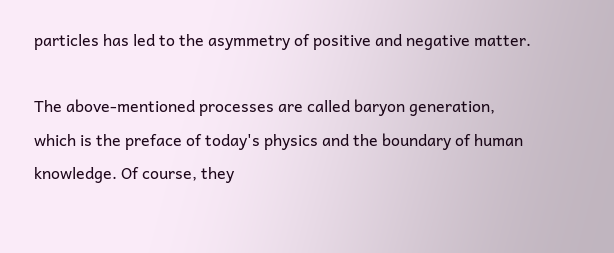particles has led to the asymmetry of positive and negative matter.

The above-mentioned processes are called baryon generation, which is the preface of today's physics and the boundary of human knowledge. Of course, they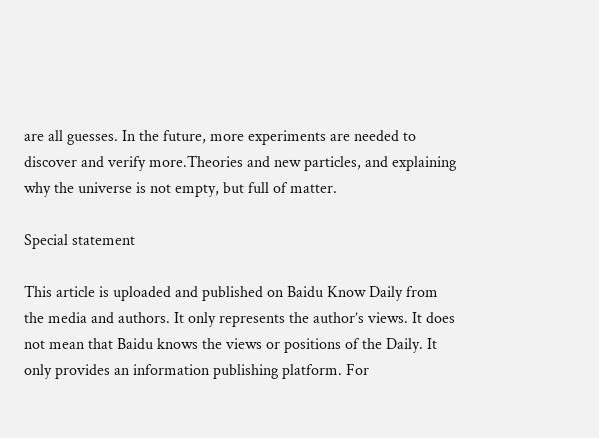are all guesses. In the future, more experiments are needed to discover and verify more.Theories and new particles, and explaining why the universe is not empty, but full of matter.

Special statement

This article is uploaded and published on Baidu Know Daily from the media and authors. It only represents the author’s views. It does not mean that Baidu knows the views or positions of the Daily. It only provides an information publishing platform. For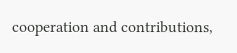cooperation and contributions,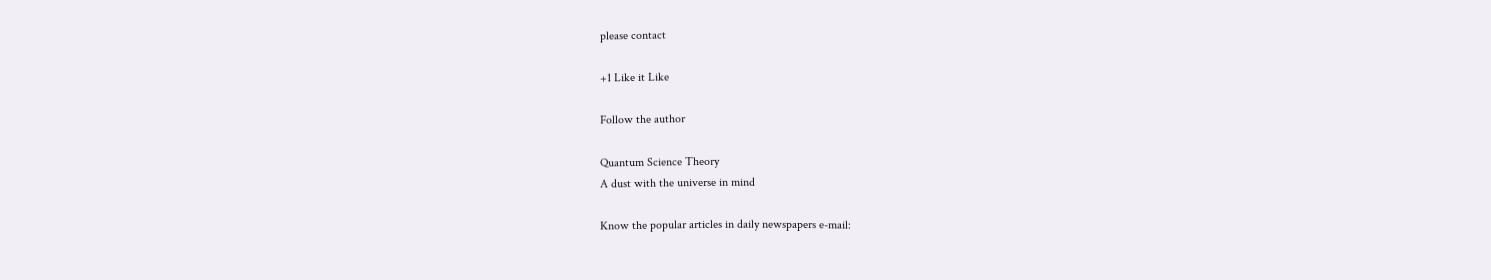please contact

+1 Like it Like

Follow the author

Quantum Science Theory
A dust with the universe in mind

Know the popular articles in daily newspapers e-mail: